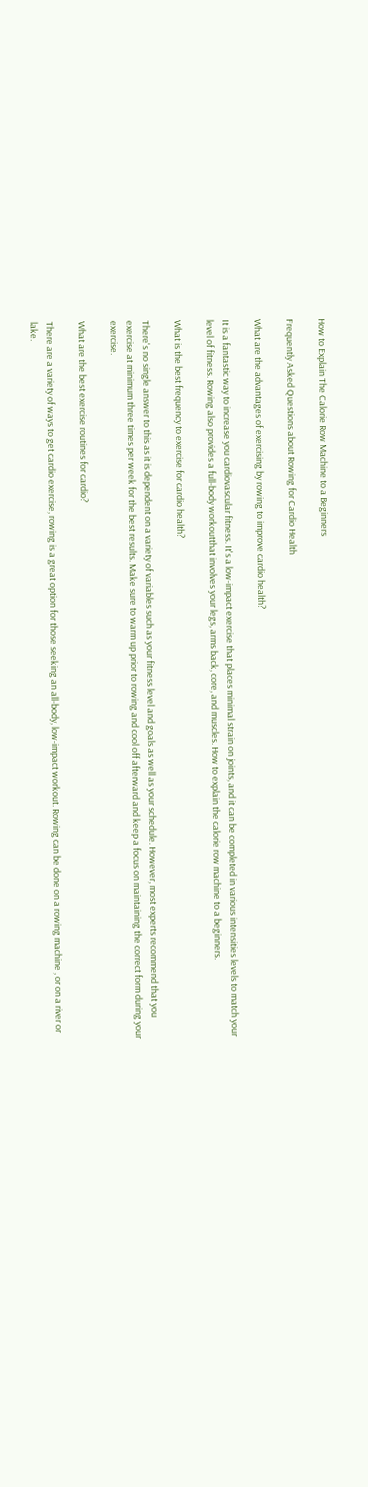How to Explain The Calorie Row Machine to a Beginners

Frequently Asked Questions about Rowing for Cardio Health

What are the advantages of exercising by rowing to improve cardio health?

It is a fantastic way to increase you cardiovascular fitness. It's a low-impact exercise that places minimal strain on joints, and it can be completed in various intensities levels to match your level of fitness. Rowing also provides a full-body workoutthat involves your legs, arms back, core, and muscles. How to explain the calorie row machine to a beginners.

What is the best frequency to exercise for cardio health?

There's no single answer to this as it is dependent on a variety of variables such as your fitness level and goals as well as your schedule. However, most experts recommend that you exercise at minimum three times per week for the best results. Make sure to warm up prior to rowing and cool off afterward and keep a focus on maintaining the correct form during your exercise.

What are the best exercise routines for cardio?

There are a variety of ways to get cardio exercise, rowing is a great option for those seeking an all-body, low-impact workout. Rowing can be done on a rowing machine , or on a river or lake.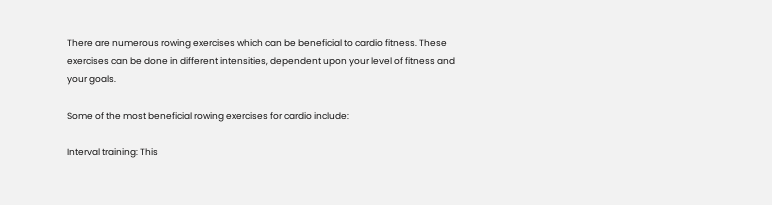There are numerous rowing exercises which can be beneficial to cardio fitness. These exercises can be done in different intensities, dependent upon your level of fitness and your goals.

Some of the most beneficial rowing exercises for cardio include:

Interval training: This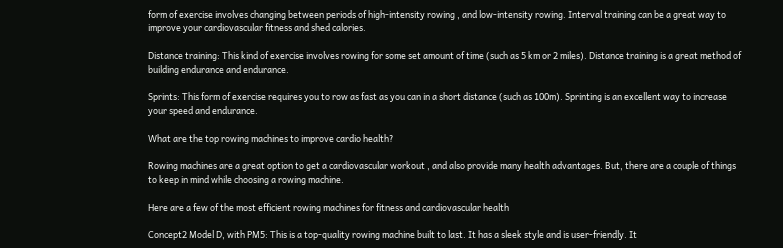form of exercise involves changing between periods of high-intensity rowing , and low-intensity rowing. Interval training can be a great way to improve your cardiovascular fitness and shed calories.

Distance training: This kind of exercise involves rowing for some set amount of time (such as 5 km or 2 miles). Distance training is a great method of building endurance and endurance.

Sprints: This form of exercise requires you to row as fast as you can in a short distance (such as 100m). Sprinting is an excellent way to increase your speed and endurance.

What are the top rowing machines to improve cardio health?

Rowing machines are a great option to get a cardiovascular workout , and also provide many health advantages. But, there are a couple of things to keep in mind while choosing a rowing machine.

Here are a few of the most efficient rowing machines for fitness and cardiovascular health

Concept2 Model D, with PM5: This is a top-quality rowing machine built to last. It has a sleek style and is user-friendly. It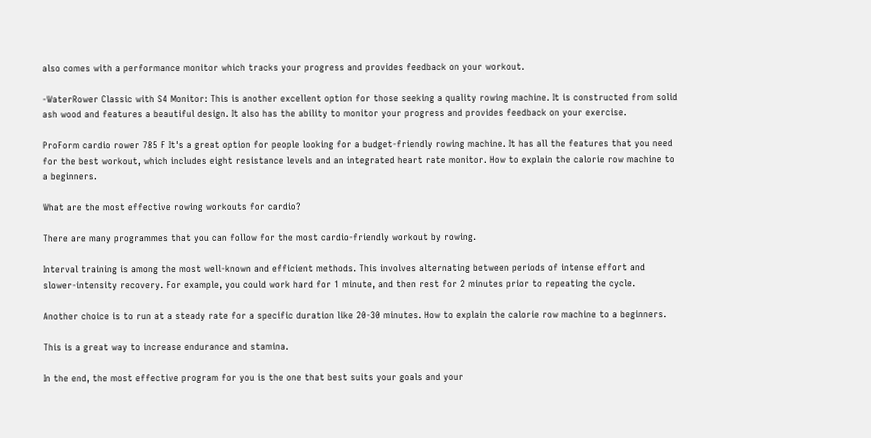also comes with a performance monitor which tracks your progress and provides feedback on your workout.

-WaterRower Classic with S4 Monitor: This is another excellent option for those seeking a quality rowing machine. It is constructed from solid ash wood and features a beautiful design. It also has the ability to monitor your progress and provides feedback on your exercise.

ProForm cardio rower 785 F It's a great option for people looking for a budget-friendly rowing machine. It has all the features that you need for the best workout, which includes eight resistance levels and an integrated heart rate monitor. How to explain the calorie row machine to a beginners.

What are the most effective rowing workouts for cardio?

There are many programmes that you can follow for the most cardio-friendly workout by rowing.

Interval training is among the most well-known and efficient methods. This involves alternating between periods of intense effort and slower-intensity recovery. For example, you could work hard for 1 minute, and then rest for 2 minutes prior to repeating the cycle.

Another choice is to run at a steady rate for a specific duration like 20-30 minutes. How to explain the calorie row machine to a beginners.

This is a great way to increase endurance and stamina.

In the end, the most effective program for you is the one that best suits your goals and your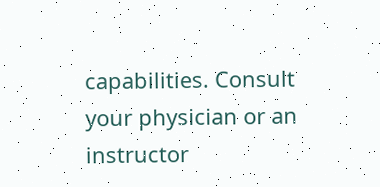capabilities. Consult your physician or an instructor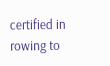certified in rowing to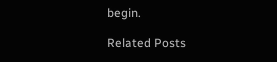begin.

Related Posts